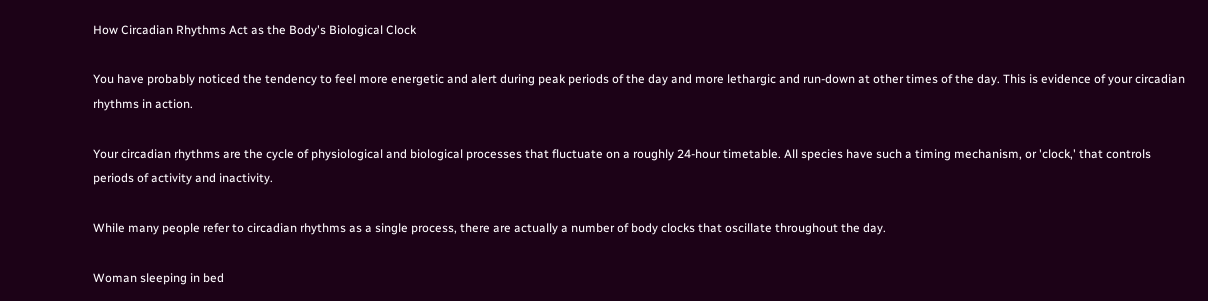How Circadian Rhythms Act as the Body's Biological Clock

You have probably noticed the tendency to feel more energetic and alert during peak periods of the day and more lethargic and run-down at other times of the day. This is evidence of your circadian rhythms in action.

Your circadian rhythms are the cycle of physiological and biological processes that fluctuate on a roughly 24-hour timetable. All species have such a timing mechanism, or 'clock,' that controls periods of activity and inactivity.

While many people refer to circadian rhythms as a single process, there are actually a number of body clocks that oscillate throughout the day.

Woman sleeping in bed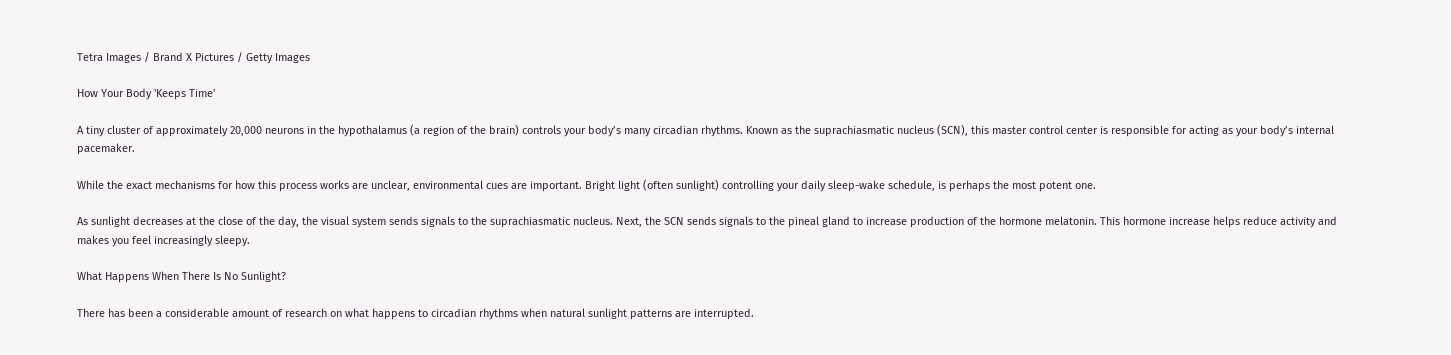Tetra Images / Brand X Pictures / Getty Images

How Your Body 'Keeps Time'

A tiny cluster of approximately 20,000 neurons in the hypothalamus (a region of the brain) controls your body’s many circadian rhythms. Known as the suprachiasmatic nucleus (SCN), this master control center is responsible for acting as your body’s internal pacemaker.

While the exact mechanisms for how this process works are unclear, environmental cues are important. Bright light (often sunlight) controlling your daily sleep-wake schedule, is perhaps the most potent one.

As sunlight decreases at the close of the day, the visual system sends signals to the suprachiasmatic nucleus. Next, the SCN sends signals to the pineal gland to increase production of the hormone melatonin. This hormone increase helps reduce activity and makes you feel increasingly sleepy.

What Happens When There Is No Sunlight?

There has been a considerable amount of research on what happens to circadian rhythms when natural sunlight patterns are interrupted.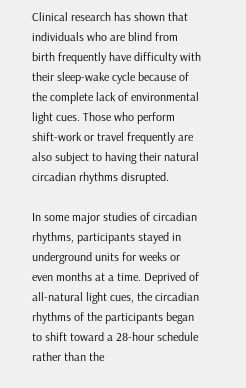Clinical research has shown that individuals who are blind from birth frequently have difficulty with their sleep-wake cycle because of the complete lack of environmental light cues. Those who perform shift-work or travel frequently are also subject to having their natural circadian rhythms disrupted.

In some major studies of circadian rhythms, participants stayed in underground units for weeks or even months at a time. Deprived of all-natural light cues, the circadian rhythms of the participants began to shift toward a 28-hour schedule rather than the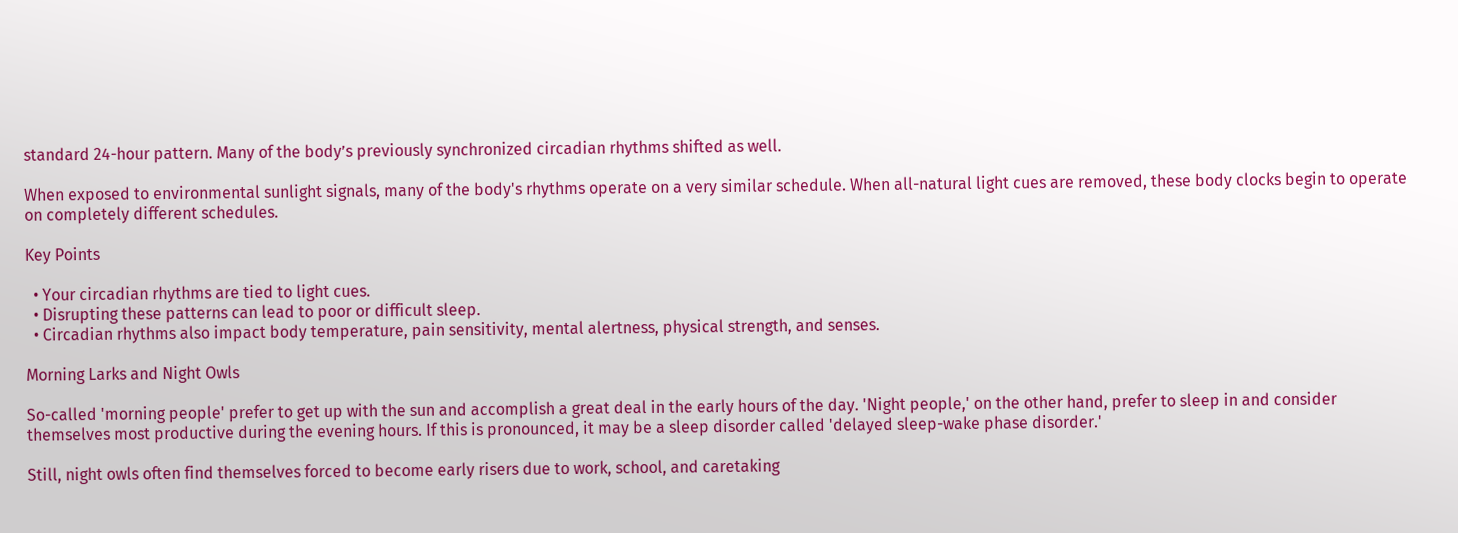standard 24-hour pattern. Many of the body’s previously synchronized circadian rhythms shifted as well.

When exposed to environmental sunlight signals, many of the body's rhythms operate on a very similar schedule. When all-natural light cues are removed, these body clocks begin to operate on completely different schedules.

Key Points

  • Your circadian rhythms are tied to light cues.
  • Disrupting these patterns can lead to poor or difficult sleep.
  • Circadian rhythms also impact body temperature, pain sensitivity, mental alertness, physical strength, and senses.

Morning Larks and Night Owls

So-called 'morning people' prefer to get up with the sun and accomplish a great deal in the early hours of the day. 'Night people,' on the other hand, prefer to sleep in and consider themselves most productive during the evening hours. If this is pronounced, it may be a sleep disorder called 'delayed sleep-wake phase disorder.'

Still, night owls often find themselves forced to become early risers due to work, school, and caretaking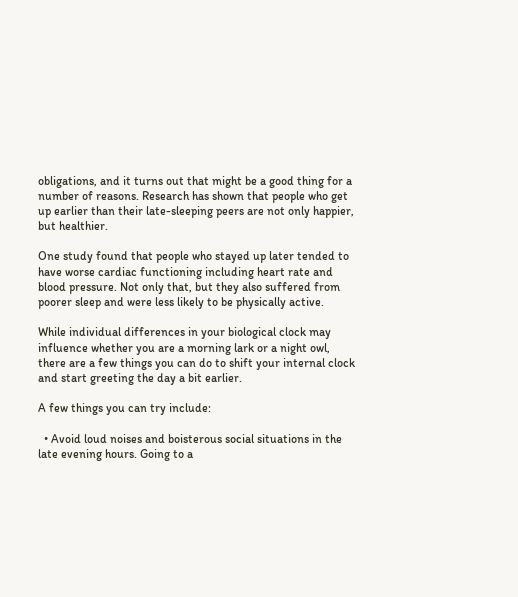obligations, and it turns out that might be a good thing for a number of reasons. Research has shown that people who get up earlier than their late-sleeping peers are not only happier, but healthier.

One study found that people who stayed up later tended to have worse cardiac functioning including heart rate and blood pressure. Not only that, but they also suffered from poorer sleep and were less likely to be physically active.

While individual differences in your biological clock may influence whether you are a morning lark or a night owl, there are a few things you can do to shift your internal clock and start greeting the day a bit earlier.

A few things you can try include:

  • Avoid loud noises and boisterous social situations in the late evening hours. Going to a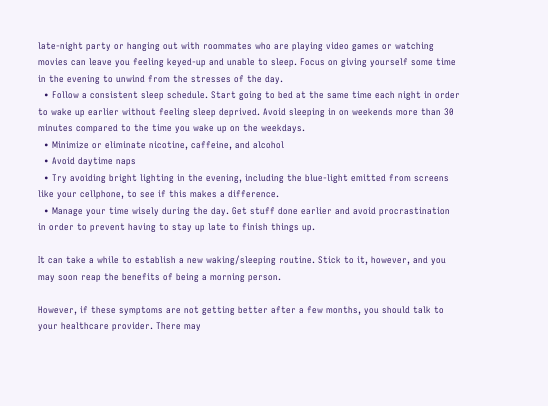late-night party or hanging out with roommates who are playing video games or watching movies can leave you feeling keyed-up and unable to sleep. Focus on giving yourself some time in the evening to unwind from the stresses of the day.
  • Follow a consistent sleep schedule. Start going to bed at the same time each night in order to wake up earlier without feeling sleep deprived. Avoid sleeping in on weekends more than 30 minutes compared to the time you wake up on the weekdays.
  • Minimize or eliminate nicotine, caffeine, and alcohol
  • Avoid daytime naps
  • Try avoiding bright lighting in the evening, including the blue-light emitted from screens like your cellphone, to see if this makes a difference.
  • Manage your time wisely during the day. Get stuff done earlier and avoid procrastination in order to prevent having to stay up late to finish things up.

It can take a while to establish a new waking/sleeping routine. Stick to it, however, and you may soon reap the benefits of being a morning person.

However, if these symptoms are not getting better after a few months, you should talk to your healthcare provider. There may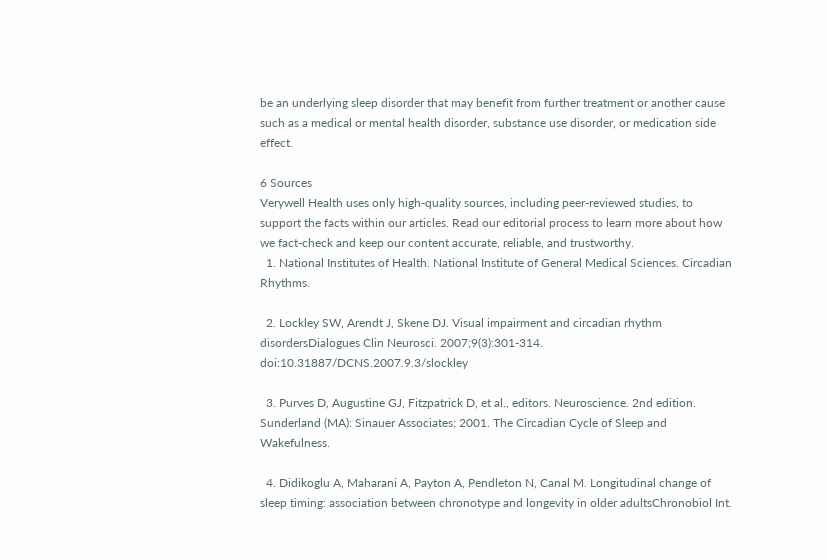be an underlying sleep disorder that may benefit from further treatment or another cause such as a medical or mental health disorder, substance use disorder, or medication side effect.

6 Sources
Verywell Health uses only high-quality sources, including peer-reviewed studies, to support the facts within our articles. Read our editorial process to learn more about how we fact-check and keep our content accurate, reliable, and trustworthy.
  1. National Institutes of Health. National Institute of General Medical Sciences. Circadian Rhythms.

  2. Lockley SW, Arendt J, Skene DJ. Visual impairment and circadian rhythm disordersDialogues Clin Neurosci. 2007;9(3):301-314. doi:10.31887/DCNS.2007.9.3/slockley

  3. Purves D, Augustine GJ, Fitzpatrick D, et al., editors. Neuroscience. 2nd edition. Sunderland (MA): Sinauer Associates; 2001. The Circadian Cycle of Sleep and Wakefulness.

  4. Didikoglu A, Maharani A, Payton A, Pendleton N, Canal M. Longitudinal change of sleep timing: association between chronotype and longevity in older adultsChronobiol Int.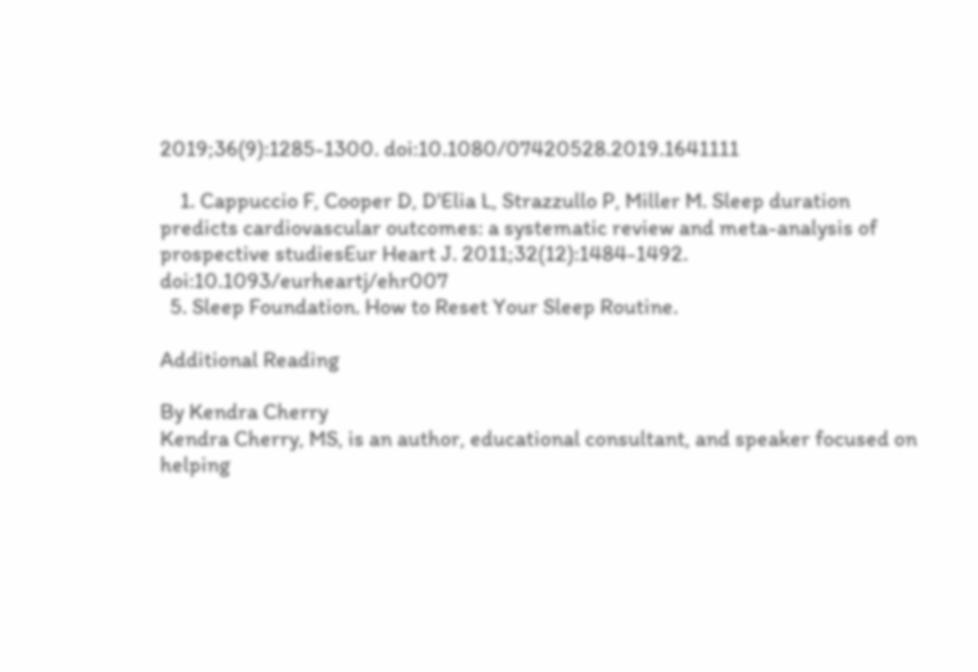2019;36(9):1285-1300. doi:10.1080/07420528.2019.1641111

    1. Cappuccio F, Cooper D, D'Elia L, Strazzullo P, Miller M. Sleep duration predicts cardiovascular outcomes: a systematic review and meta-analysis of prospective studiesEur Heart J. 2011;32(12):1484-1492. doi:10.1093/eurheartj/ehr007
  5. Sleep Foundation. How to Reset Your Sleep Routine.

Additional Reading

By Kendra Cherry
Kendra Cherry, MS, is an author, educational consultant, and speaker focused on helping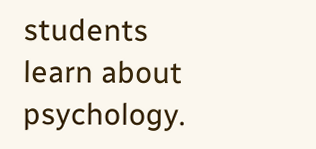students learn about psychology.